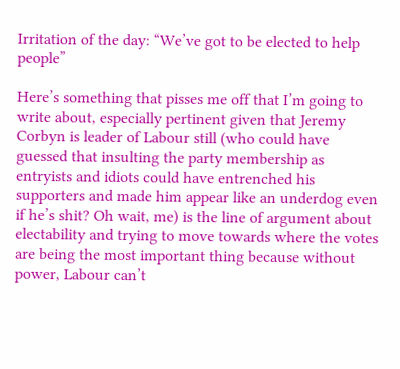Irritation of the day: “We’ve got to be elected to help people”

Here’s something that pisses me off that I’m going to write about, especially pertinent given that Jeremy Corbyn is leader of Labour still (who could have guessed that insulting the party membership as entryists and idiots could have entrenched his supporters and made him appear like an underdog even if he’s shit? Oh wait, me) is the line of argument about electability and trying to move towards where the votes are being the most important thing because without power, Labour can’t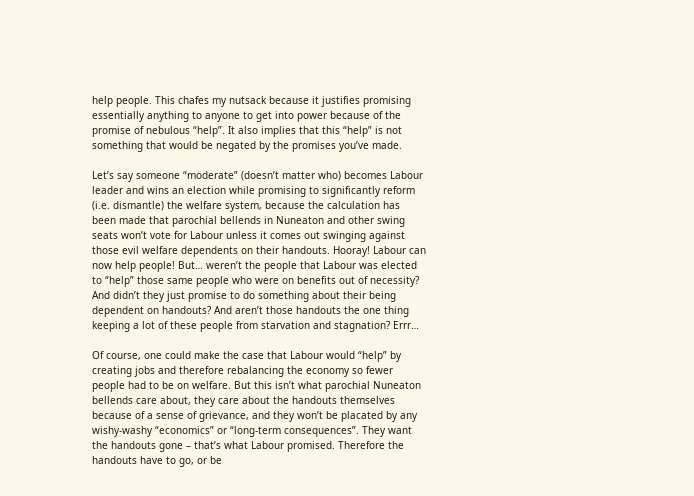help people. This chafes my nutsack because it justifies promising essentially anything to anyone to get into power because of the promise of nebulous “help”. It also implies that this “help” is not something that would be negated by the promises you’ve made.

Let’s say someone “moderate” (doesn’t matter who) becomes Labour leader and wins an election while promising to significantly reform (i.e. dismantle) the welfare system, because the calculation has been made that parochial bellends in Nuneaton and other swing seats won’t vote for Labour unless it comes out swinging against those evil welfare dependents on their handouts. Hooray! Labour can now help people! But… weren’t the people that Labour was elected to “help” those same people who were on benefits out of necessity? And didn’t they just promise to do something about their being dependent on handouts? And aren’t those handouts the one thing keeping a lot of these people from starvation and stagnation? Errr…

Of course, one could make the case that Labour would “help” by creating jobs and therefore rebalancing the economy so fewer people had to be on welfare. But this isn’t what parochial Nuneaton bellends care about, they care about the handouts themselves because of a sense of grievance, and they won’t be placated by any wishy-washy “economics” or “long-term consequences”. They want the handouts gone – that’s what Labour promised. Therefore the handouts have to go, or be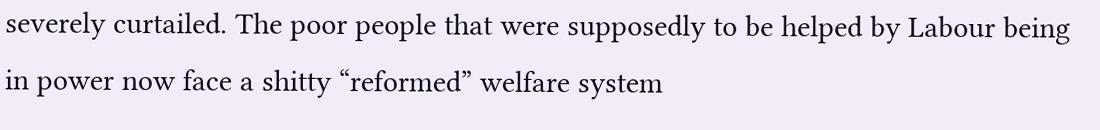severely curtailed. The poor people that were supposedly to be helped by Labour being in power now face a shitty “reformed” welfare system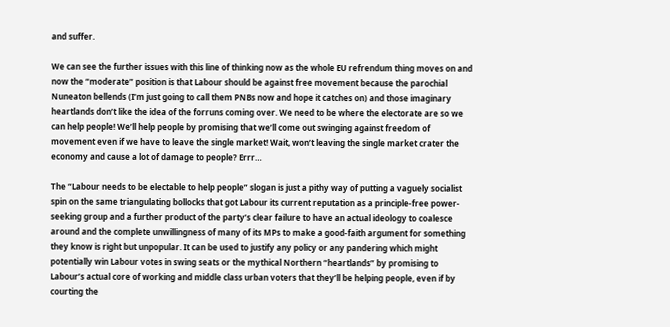and suffer.

We can see the further issues with this line of thinking now as the whole EU refrendum thing moves on and now the “moderate” position is that Labour should be against free movement because the parochial Nuneaton bellends (I’m just going to call them PNBs now and hope it catches on) and those imaginary heartlands don’t like the idea of the forruns coming over. We need to be where the electorate are so we can help people! We’ll help people by promising that we’ll come out swinging against freedom of movement even if we have to leave the single market! Wait, won’t leaving the single market crater the economy and cause a lot of damage to people? Errr…

The “Labour needs to be electable to help people” slogan is just a pithy way of putting a vaguely socialist spin on the same triangulating bollocks that got Labour its current reputation as a principle-free power-seeking group and a further product of the party’s clear failure to have an actual ideology to coalesce around and the complete unwillingness of many of its MPs to make a good-faith argument for something they know is right but unpopular. It can be used to justify any policy or any pandering which might potentially win Labour votes in swing seats or the mythical Northern “heartlands” by promising to Labour’s actual core of working and middle class urban voters that they’ll be helping people, even if by courting the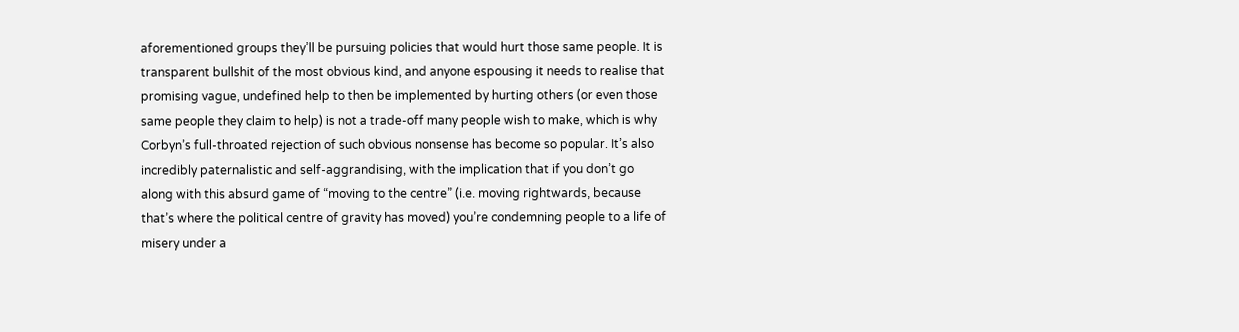aforementioned groups they’ll be pursuing policies that would hurt those same people. It is transparent bullshit of the most obvious kind, and anyone espousing it needs to realise that promising vague, undefined help to then be implemented by hurting others (or even those same people they claim to help) is not a trade-off many people wish to make, which is why Corbyn’s full-throated rejection of such obvious nonsense has become so popular. It’s also incredibly paternalistic and self-aggrandising, with the implication that if you don’t go along with this absurd game of “moving to the centre” (i.e. moving rightwards, because that’s where the political centre of gravity has moved) you’re condemning people to a life of misery under a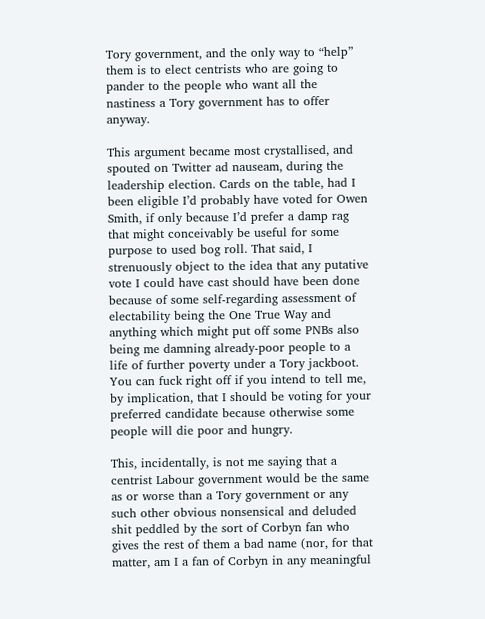Tory government, and the only way to “help” them is to elect centrists who are going to pander to the people who want all the nastiness a Tory government has to offer anyway.

This argument became most crystallised, and spouted on Twitter ad nauseam, during the leadership election. Cards on the table, had I been eligible I’d probably have voted for Owen Smith, if only because I’d prefer a damp rag that might conceivably be useful for some purpose to used bog roll. That said, I strenuously object to the idea that any putative vote I could have cast should have been done because of some self-regarding assessment of electability being the One True Way and anything which might put off some PNBs also being me damning already-poor people to a life of further poverty under a Tory jackboot. You can fuck right off if you intend to tell me, by implication, that I should be voting for your preferred candidate because otherwise some people will die poor and hungry.

This, incidentally, is not me saying that a centrist Labour government would be the same as or worse than a Tory government or any such other obvious nonsensical and deluded shit peddled by the sort of Corbyn fan who gives the rest of them a bad name (nor, for that matter, am I a fan of Corbyn in any meaningful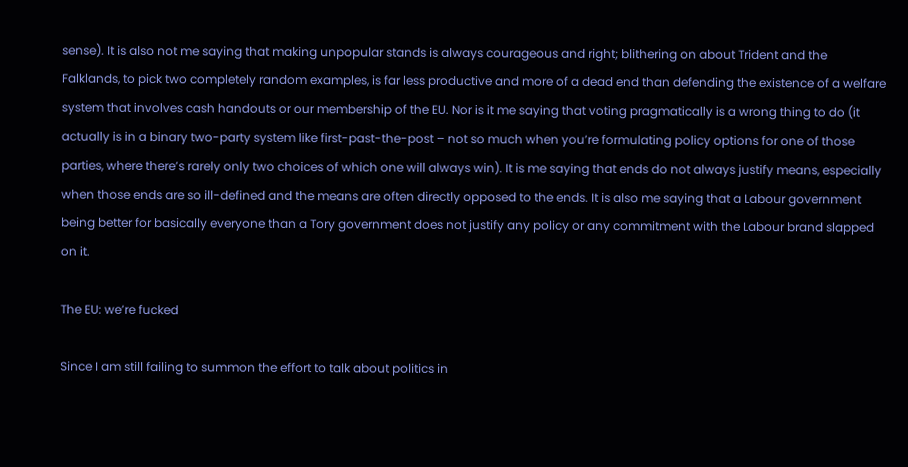sense). It is also not me saying that making unpopular stands is always courageous and right; blithering on about Trident and the Falklands, to pick two completely random examples, is far less productive and more of a dead end than defending the existence of a welfare system that involves cash handouts or our membership of the EU. Nor is it me saying that voting pragmatically is a wrong thing to do (it actually is in a binary two-party system like first-past-the-post – not so much when you’re formulating policy options for one of those parties, where there’s rarely only two choices of which one will always win). It is me saying that ends do not always justify means, especially when those ends are so ill-defined and the means are often directly opposed to the ends. It is also me saying that a Labour government being better for basically everyone than a Tory government does not justify any policy or any commitment with the Labour brand slapped on it.

The EU: we’re fucked

Since I am still failing to summon the effort to talk about politics in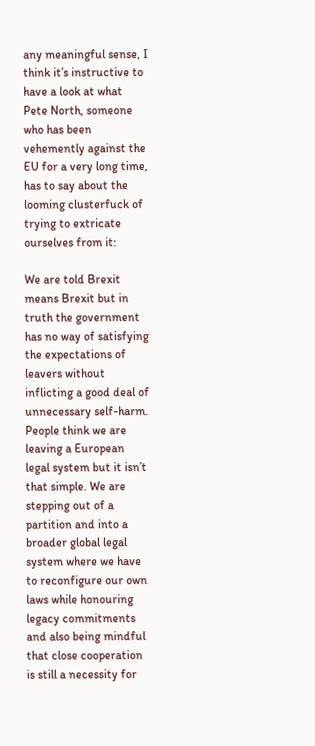any meaningful sense, I think it’s instructive to have a look at what Pete North, someone who has been vehemently against the EU for a very long time, has to say about the looming clusterfuck of trying to extricate ourselves from it:

We are told Brexit means Brexit but in truth the government has no way of satisfying the expectations of leavers without inflicting a good deal of unnecessary self-harm. People think we are leaving a European legal system but it isn’t that simple. We are stepping out of a partition and into a broader global legal system where we have to reconfigure our own laws while honouring legacy commitments and also being mindful that close cooperation is still a necessity for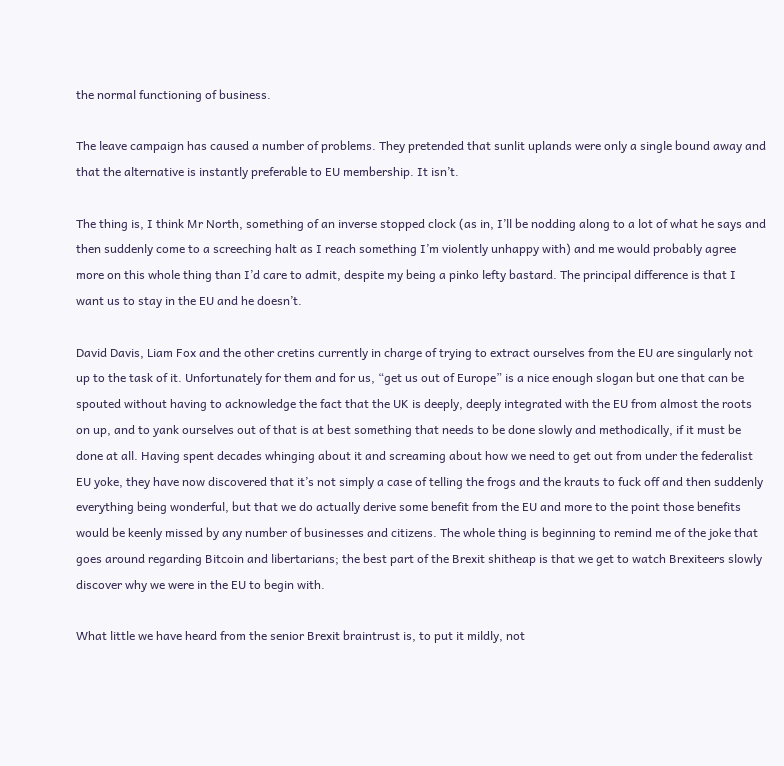the normal functioning of business.

The leave campaign has caused a number of problems. They pretended that sunlit uplands were only a single bound away and that the alternative is instantly preferable to EU membership. It isn’t.

The thing is, I think Mr North, something of an inverse stopped clock (as in, I’ll be nodding along to a lot of what he says and then suddenly come to a screeching halt as I reach something I’m violently unhappy with) and me would probably agree more on this whole thing than I’d care to admit, despite my being a pinko lefty bastard. The principal difference is that I want us to stay in the EU and he doesn’t.

David Davis, Liam Fox and the other cretins currently in charge of trying to extract ourselves from the EU are singularly not up to the task of it. Unfortunately for them and for us, “get us out of Europe” is a nice enough slogan but one that can be spouted without having to acknowledge the fact that the UK is deeply, deeply integrated with the EU from almost the roots on up, and to yank ourselves out of that is at best something that needs to be done slowly and methodically, if it must be done at all. Having spent decades whinging about it and screaming about how we need to get out from under the federalist EU yoke, they have now discovered that it’s not simply a case of telling the frogs and the krauts to fuck off and then suddenly everything being wonderful, but that we do actually derive some benefit from the EU and more to the point those benefits would be keenly missed by any number of businesses and citizens. The whole thing is beginning to remind me of the joke that goes around regarding Bitcoin and libertarians; the best part of the Brexit shitheap is that we get to watch Brexiteers slowly discover why we were in the EU to begin with.

What little we have heard from the senior Brexit braintrust is, to put it mildly, not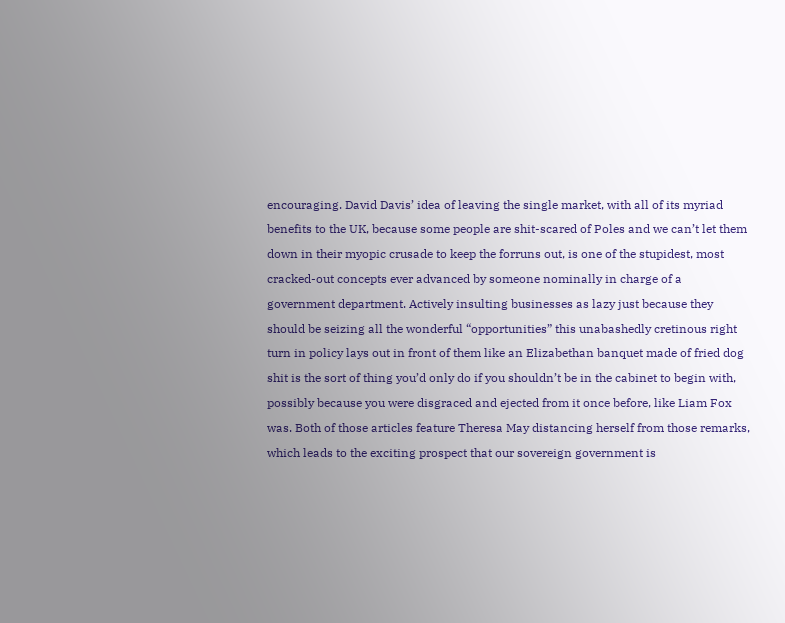encouraging. David Davis’ idea of leaving the single market, with all of its myriad benefits to the UK, because some people are shit-scared of Poles and we can’t let them down in their myopic crusade to keep the forruns out, is one of the stupidest, most cracked-out concepts ever advanced by someone nominally in charge of a government department. Actively insulting businesses as lazy just because they should be seizing all the wonderful “opportunities” this unabashedly cretinous right turn in policy lays out in front of them like an Elizabethan banquet made of fried dog shit is the sort of thing you’d only do if you shouldn’t be in the cabinet to begin with, possibly because you were disgraced and ejected from it once before, like Liam Fox was. Both of those articles feature Theresa May distancing herself from those remarks, which leads to the exciting prospect that our sovereign government is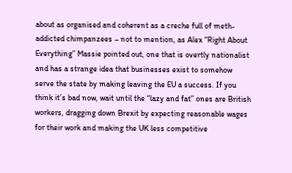about as organised and coherent as a creche full of meth-addicted chimpanzees – not to mention, as Alex “Right About Everything” Massie pointed out, one that is overtly nationalist and has a strange idea that businesses exist to somehow serve the state by making leaving the EU a success. If you think it’s bad now, wait until the “lazy and fat” ones are British workers, dragging down Brexit by expecting reasonable wages for their work and making the UK less competitive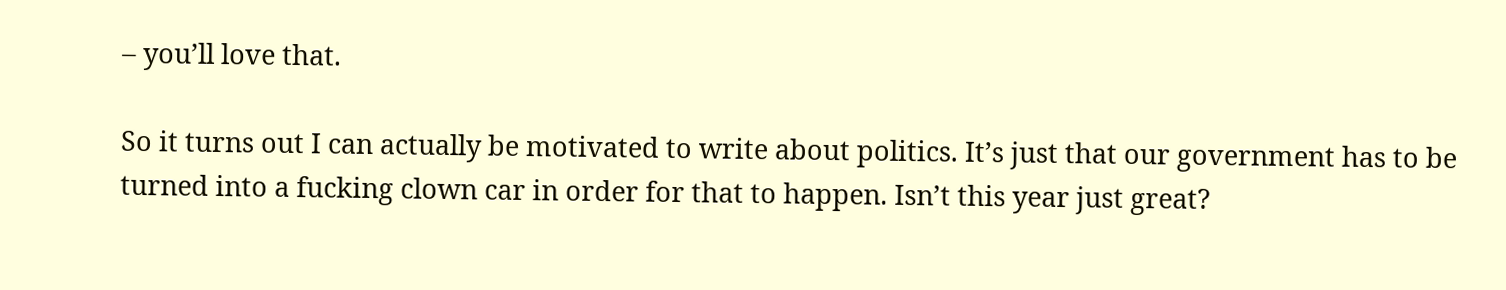– you’ll love that.

So it turns out I can actually be motivated to write about politics. It’s just that our government has to be turned into a fucking clown car in order for that to happen. Isn’t this year just great?